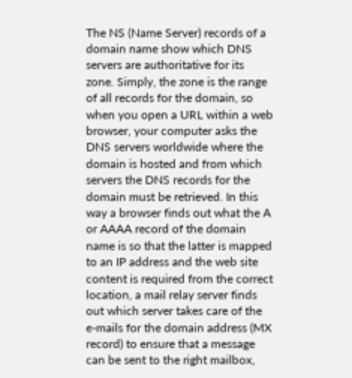The NS (Name Server) records of a domain name show which DNS servers are authoritative for its zone. Simply, the zone is the range of all records for the domain, so when you open a URL within a web browser, your computer asks the DNS servers worldwide where the domain is hosted and from which servers the DNS records for the domain must be retrieved. In this way a browser finds out what the A or AAAA record of the domain name is so that the latter is mapped to an IP address and the web site content is required from the correct location, a mail relay server finds out which server takes care of the e-mails for the domain address (MX record) to ensure that a message can be sent to the right mailbox,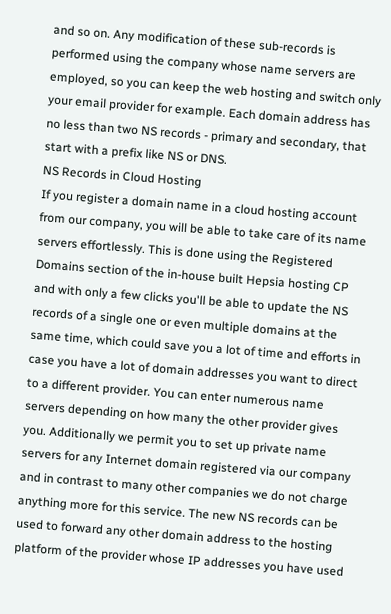and so on. Any modification of these sub-records is performed using the company whose name servers are employed, so you can keep the web hosting and switch only your email provider for example. Each domain address has no less than two NS records - primary and secondary, that start with a prefix like NS or DNS.
NS Records in Cloud Hosting
If you register a domain name in a cloud hosting account from our company, you will be able to take care of its name servers effortlessly. This is done using the Registered Domains section of the in-house built Hepsia hosting CP and with only a few clicks you'll be able to update the NS records of a single one or even multiple domains at the same time, which could save you a lot of time and efforts in case you have a lot of domain addresses you want to direct to a different provider. You can enter numerous name servers depending on how many the other provider gives you. Additionally we permit you to set up private name servers for any Internet domain registered via our company and in contrast to many other companies we do not charge anything more for this service. The new NS records can be used to forward any other domain address to the hosting platform of the provider whose IP addresses you have used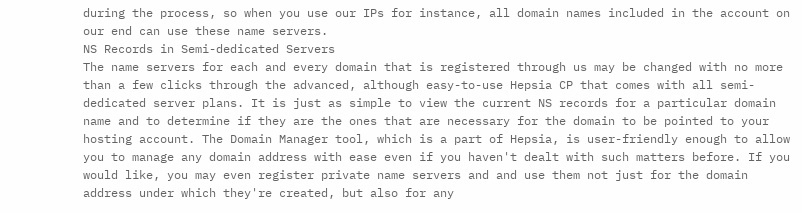during the process, so when you use our IPs for instance, all domain names included in the account on our end can use these name servers.
NS Records in Semi-dedicated Servers
The name servers for each and every domain that is registered through us may be changed with no more than a few clicks through the advanced, although easy-to-use Hepsia CP that comes with all semi-dedicated server plans. It is just as simple to view the current NS records for a particular domain name and to determine if they are the ones that are necessary for the domain to be pointed to your hosting account. The Domain Manager tool, which is a part of Hepsia, is user-friendly enough to allow you to manage any domain address with ease even if you haven't dealt with such matters before. If you would like, you may even register private name servers and and use them not just for the domain address under which they're created, but also for any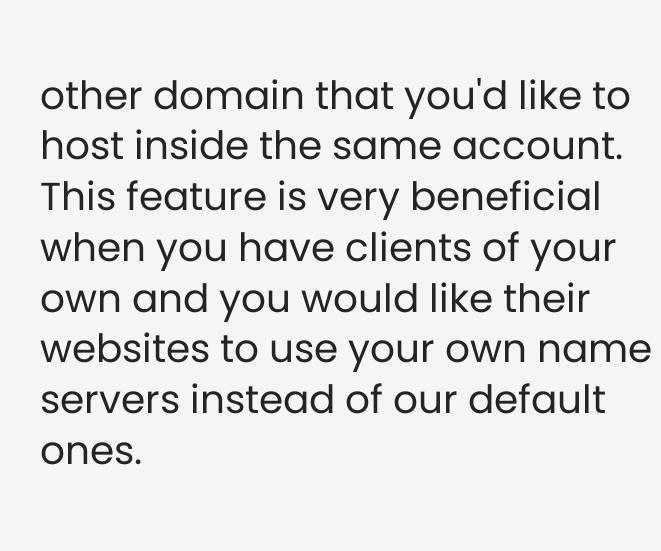other domain that you'd like to host inside the same account. This feature is very beneficial when you have clients of your own and you would like their websites to use your own name servers instead of our default ones.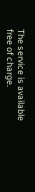The service is available free of charge.